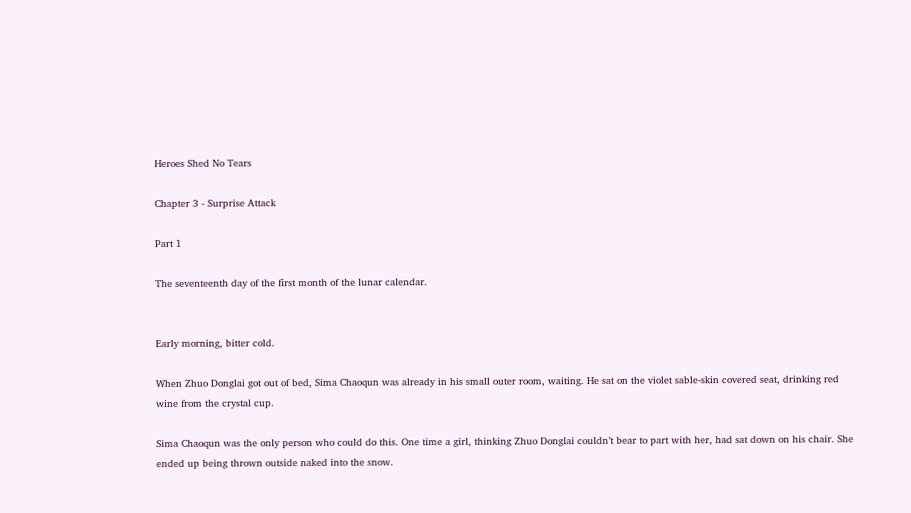Heroes Shed No Tears

Chapter 3 - Surprise Attack

Part 1

The seventeenth day of the first month of the lunar calendar.


Early morning, bitter cold.

When Zhuo Donglai got out of bed, Sima Chaoqun was already in his small outer room, waiting. He sat on the violet sable-skin covered seat, drinking red wine from the crystal cup.

Sima Chaoqun was the only person who could do this. One time a girl, thinking Zhuo Donglai couldn’t bear to part with her, had sat down on his chair. She ended up being thrown outside naked into the snow.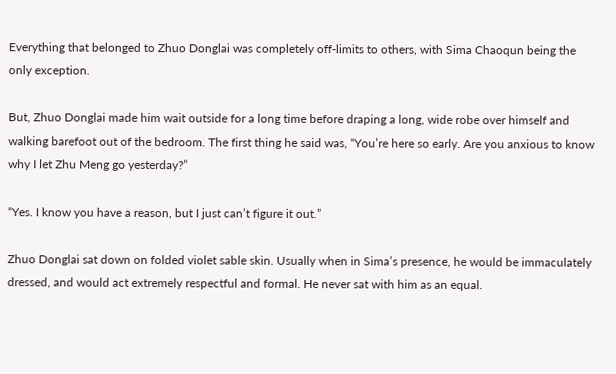Everything that belonged to Zhuo Donglai was completely off-limits to others, with Sima Chaoqun being the only exception.

But, Zhuo Donglai made him wait outside for a long time before draping a long, wide robe over himself and walking barefoot out of the bedroom. The first thing he said was, “You’re here so early. Are you anxious to know why I let Zhu Meng go yesterday?”

“Yes. I know you have a reason, but I just can’t figure it out.”

Zhuo Donglai sat down on folded violet sable skin. Usually when in Sima’s presence, he would be immaculately dressed, and would act extremely respectful and formal. He never sat with him as an equal.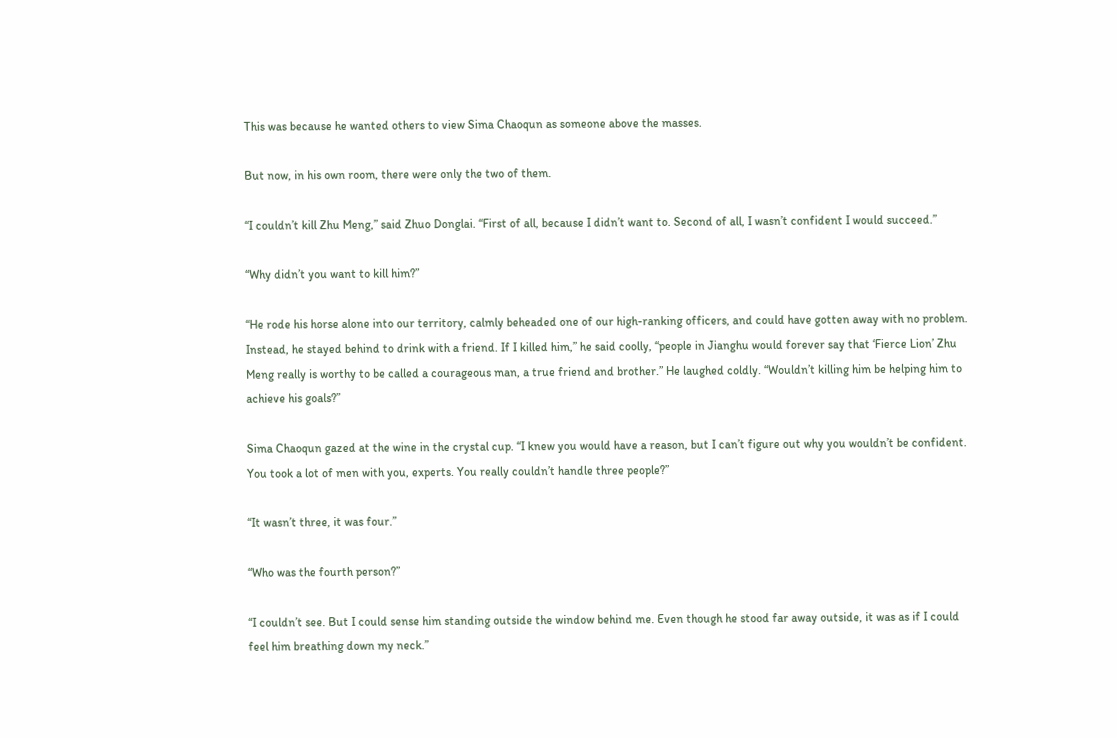This was because he wanted others to view Sima Chaoqun as someone above the masses.

But now, in his own room, there were only the two of them.

“I couldn’t kill Zhu Meng,” said Zhuo Donglai. “First of all, because I didn’t want to. Second of all, I wasn’t confident I would succeed.”

“Why didn’t you want to kill him?”

“He rode his horse alone into our territory, calmly beheaded one of our high-ranking officers, and could have gotten away with no problem. Instead, he stayed behind to drink with a friend. If I killed him,” he said coolly, “people in Jianghu would forever say that ‘Fierce Lion’ Zhu Meng really is worthy to be called a courageous man, a true friend and brother.” He laughed coldly. “Wouldn’t killing him be helping him to achieve his goals?”

Sima Chaoqun gazed at the wine in the crystal cup. “I knew you would have a reason, but I can’t figure out why you wouldn’t be confident. You took a lot of men with you, experts. You really couldn’t handle three people?”

“It wasn’t three, it was four.”

“Who was the fourth person?”

“I couldn’t see. But I could sense him standing outside the window behind me. Even though he stood far away outside, it was as if I could feel him breathing down my neck.”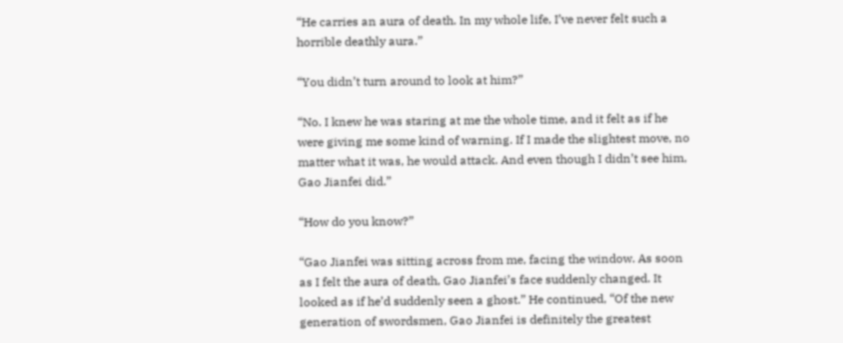“He carries an aura of death. In my whole life, I’ve never felt such a horrible deathly aura.”

“You didn’t turn around to look at him?”

“No. I knew he was staring at me the whole time, and it felt as if he were giving me some kind of warning. If I made the slightest move, no matter what it was, he would attack. And even though I didn’t see him, Gao Jianfei did.”

“How do you know?”

“Gao Jianfei was sitting across from me, facing the window. As soon as I felt the aura of death, Gao Jianfei’s face suddenly changed. It looked as if he’d suddenly seen a ghost.” He continued, “Of the new generation of swordsmen, Gao Jianfei is definitely the greatest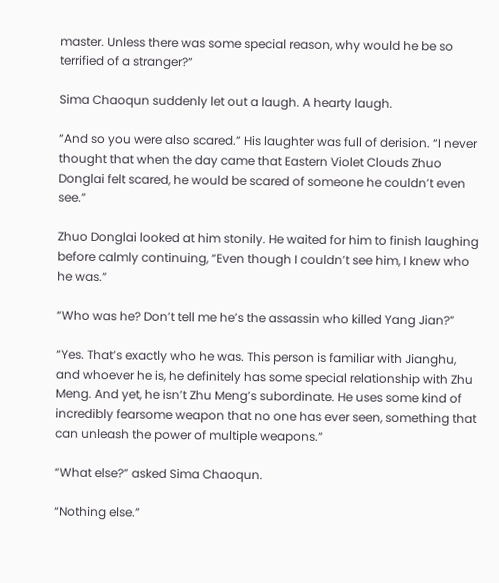master. Unless there was some special reason, why would he be so terrified of a stranger?”

Sima Chaoqun suddenly let out a laugh. A hearty laugh.

“And so you were also scared.” His laughter was full of derision. “I never thought that when the day came that Eastern Violet Clouds Zhuo Donglai felt scared, he would be scared of someone he couldn’t even see.”

Zhuo Donglai looked at him stonily. He waited for him to finish laughing before calmly continuing, “Even though I couldn’t see him, I knew who he was.”

“Who was he? Don’t tell me he’s the assassin who killed Yang Jian?”

“Yes. That’s exactly who he was. This person is familiar with Jianghu, and whoever he is, he definitely has some special relationship with Zhu Meng. And yet, he isn’t Zhu Meng’s subordinate. He uses some kind of incredibly fearsome weapon that no one has ever seen, something that can unleash the power of multiple weapons.”

“What else?” asked Sima Chaoqun.

“Nothing else.”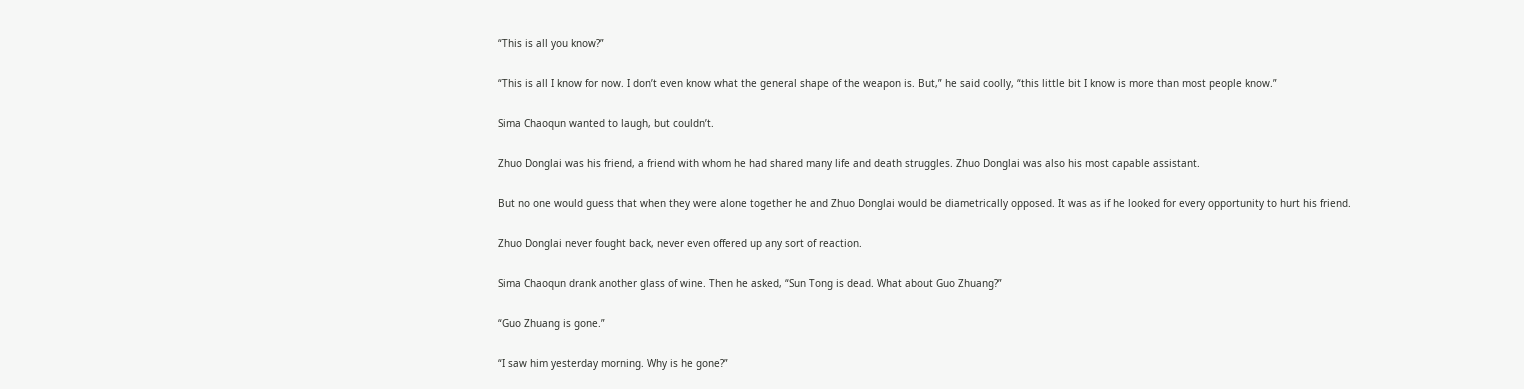“This is all you know?”

“This is all I know for now. I don’t even know what the general shape of the weapon is. But,” he said coolly, “this little bit I know is more than most people know.”

Sima Chaoqun wanted to laugh, but couldn’t.

Zhuo Donglai was his friend, a friend with whom he had shared many life and death struggles. Zhuo Donglai was also his most capable assistant.

But no one would guess that when they were alone together he and Zhuo Donglai would be diametrically opposed. It was as if he looked for every opportunity to hurt his friend.

Zhuo Donglai never fought back, never even offered up any sort of reaction.

Sima Chaoqun drank another glass of wine. Then he asked, “Sun Tong is dead. What about Guo Zhuang?”

“Guo Zhuang is gone.”

“I saw him yesterday morning. Why is he gone?”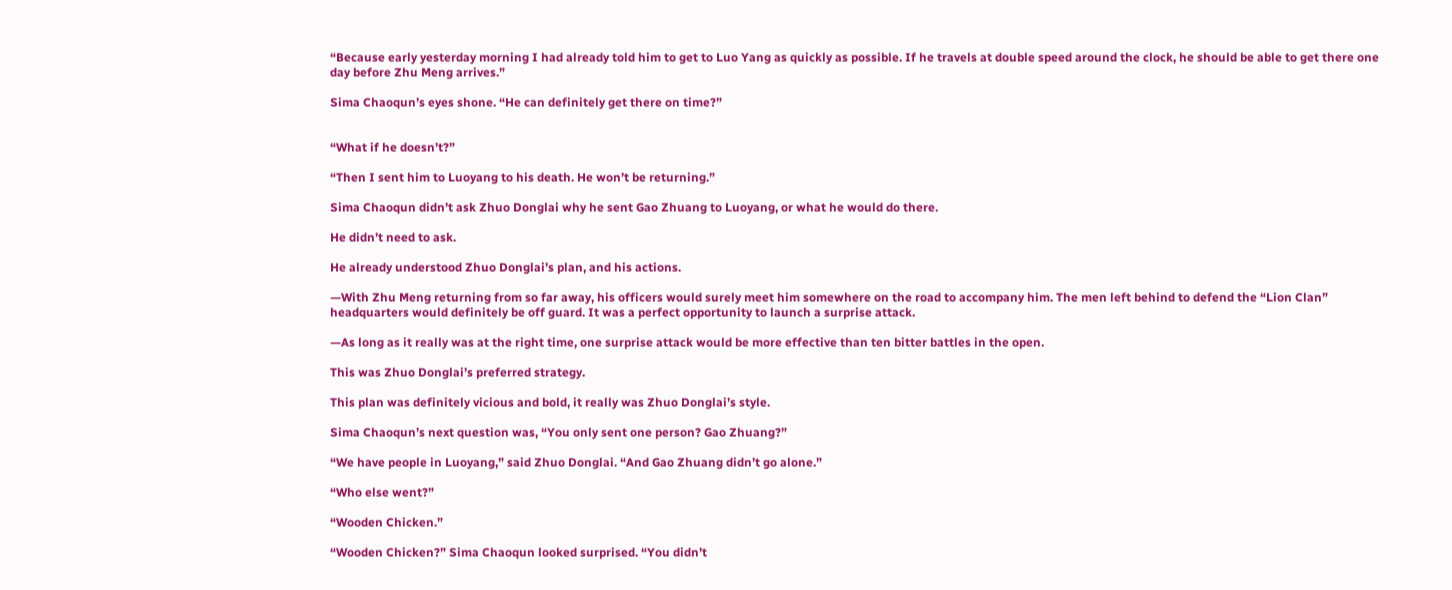“Because early yesterday morning I had already told him to get to Luo Yang as quickly as possible. If he travels at double speed around the clock, he should be able to get there one day before Zhu Meng arrives.”

Sima Chaoqun’s eyes shone. “He can definitely get there on time?”


“What if he doesn’t?”

“Then I sent him to Luoyang to his death. He won’t be returning.”

Sima Chaoqun didn’t ask Zhuo Donglai why he sent Gao Zhuang to Luoyang, or what he would do there.

He didn’t need to ask.

He already understood Zhuo Donglai’s plan, and his actions.

—With Zhu Meng returning from so far away, his officers would surely meet him somewhere on the road to accompany him. The men left behind to defend the “Lion Clan” headquarters would definitely be off guard. It was a perfect opportunity to launch a surprise attack.

—As long as it really was at the right time, one surprise attack would be more effective than ten bitter battles in the open.

This was Zhuo Donglai’s preferred strategy.

This plan was definitely vicious and bold, it really was Zhuo Donglai’s style.

Sima Chaoqun’s next question was, “You only sent one person? Gao Zhuang?”

“We have people in Luoyang,” said Zhuo Donglai. “And Gao Zhuang didn’t go alone.”

“Who else went?”

“Wooden Chicken.”

“Wooden Chicken?” Sima Chaoqun looked surprised. “You didn’t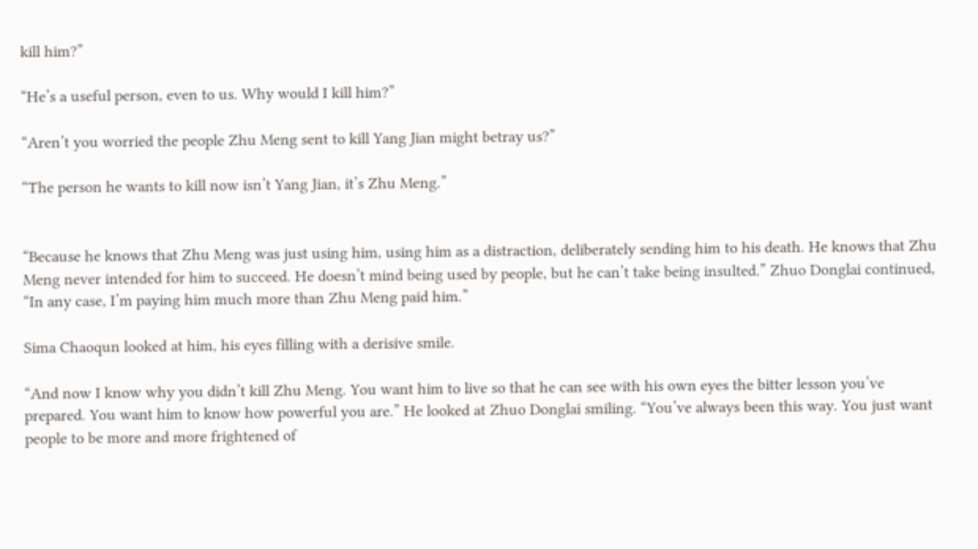kill him?”

“He’s a useful person, even to us. Why would I kill him?”

“Aren’t you worried the people Zhu Meng sent to kill Yang Jian might betray us?”

“The person he wants to kill now isn’t Yang Jian, it’s Zhu Meng.”


“Because he knows that Zhu Meng was just using him, using him as a distraction, deliberately sending him to his death. He knows that Zhu Meng never intended for him to succeed. He doesn’t mind being used by people, but he can’t take being insulted.” Zhuo Donglai continued, “In any case, I’m paying him much more than Zhu Meng paid him.”

Sima Chaoqun looked at him, his eyes filling with a derisive smile.

“And now I know why you didn’t kill Zhu Meng. You want him to live so that he can see with his own eyes the bitter lesson you’ve prepared. You want him to know how powerful you are.” He looked at Zhuo Donglai smiling. “You’ve always been this way. You just want people to be more and more frightened of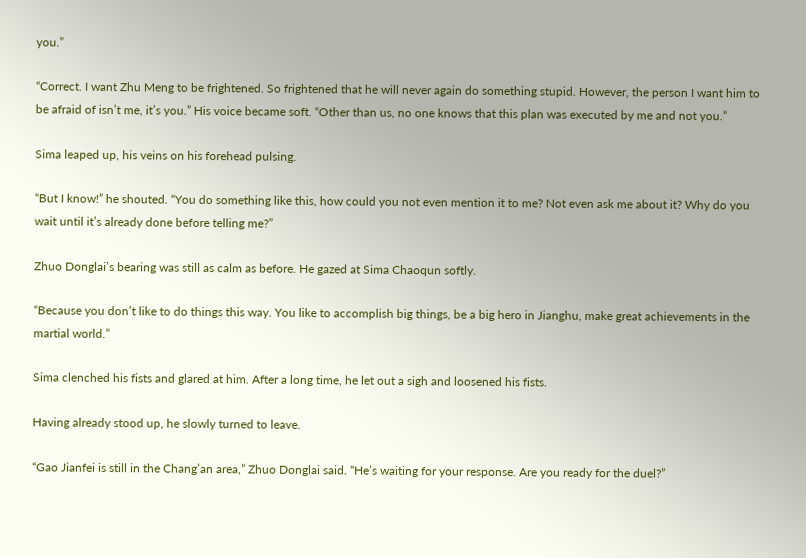you.”

“Correct. I want Zhu Meng to be frightened. So frightened that he will never again do something stupid. However, the person I want him to be afraid of isn’t me, it’s you.” His voice became soft. “Other than us, no one knows that this plan was executed by me and not you.”

Sima leaped up, his veins on his forehead pulsing.

“But I know!” he shouted. “You do something like this, how could you not even mention it to me? Not even ask me about it? Why do you wait until it’s already done before telling me?”

Zhuo Donglai’s bearing was still as calm as before. He gazed at Sima Chaoqun softly.

“Because you don’t like to do things this way. You like to accomplish big things, be a big hero in Jianghu, make great achievements in the martial world.”

Sima clenched his fists and glared at him. After a long time, he let out a sigh and loosened his fists.

Having already stood up, he slowly turned to leave.

“Gao Jianfei is still in the Chang’an area,” Zhuo Donglai said. “He’s waiting for your response. Are you ready for the duel?”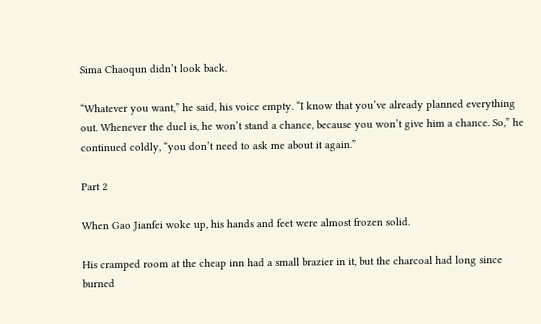Sima Chaoqun didn’t look back.

“Whatever you want,” he said, his voice empty. “I know that you’ve already planned everything out. Whenever the duel is, he won’t stand a chance, because you won’t give him a chance. So,” he continued coldly, “you don’t need to ask me about it again.”

Part 2

When Gao Jianfei woke up, his hands and feet were almost frozen solid.

His cramped room at the cheap inn had a small brazier in it, but the charcoal had long since burned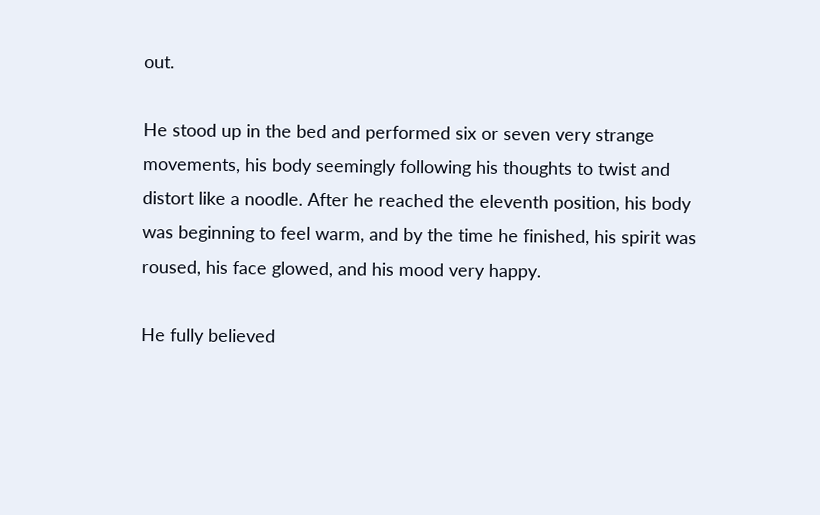out.

He stood up in the bed and performed six or seven very strange movements, his body seemingly following his thoughts to twist and distort like a noodle. After he reached the eleventh position, his body was beginning to feel warm, and by the time he finished, his spirit was roused, his face glowed, and his mood very happy.

He fully believed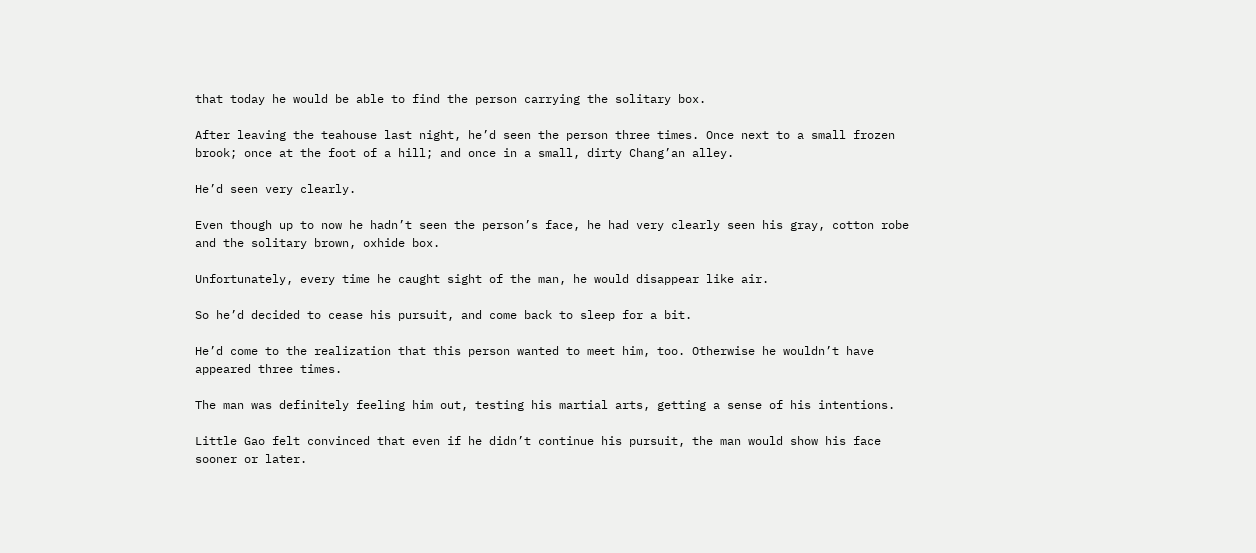that today he would be able to find the person carrying the solitary box.

After leaving the teahouse last night, he’d seen the person three times. Once next to a small frozen brook; once at the foot of a hill; and once in a small, dirty Chang’an alley.

He’d seen very clearly.

Even though up to now he hadn’t seen the person’s face, he had very clearly seen his gray, cotton robe and the solitary brown, oxhide box.

Unfortunately, every time he caught sight of the man, he would disappear like air.

So he’d decided to cease his pursuit, and come back to sleep for a bit.

He’d come to the realization that this person wanted to meet him, too. Otherwise he wouldn’t have appeared three times.

The man was definitely feeling him out, testing his martial arts, getting a sense of his intentions.

Little Gao felt convinced that even if he didn’t continue his pursuit, the man would show his face sooner or later.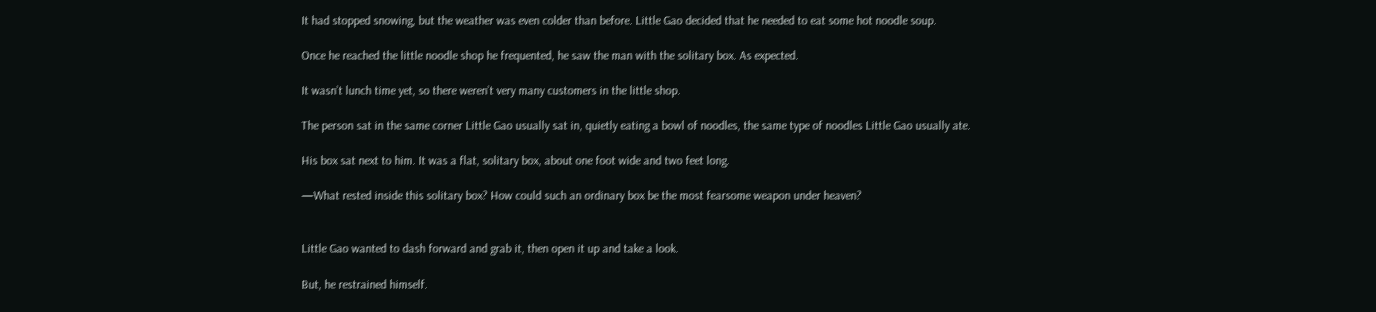It had stopped snowing, but the weather was even colder than before. Little Gao decided that he needed to eat some hot noodle soup.

Once he reached the little noodle shop he frequented, he saw the man with the solitary box. As expected.

It wasn’t lunch time yet, so there weren’t very many customers in the little shop.

The person sat in the same corner Little Gao usually sat in, quietly eating a bowl of noodles, the same type of noodles Little Gao usually ate.

His box sat next to him. It was a flat, solitary box, about one foot wide and two feet long.

—What rested inside this solitary box? How could such an ordinary box be the most fearsome weapon under heaven?


Little Gao wanted to dash forward and grab it, then open it up and take a look.

But, he restrained himself.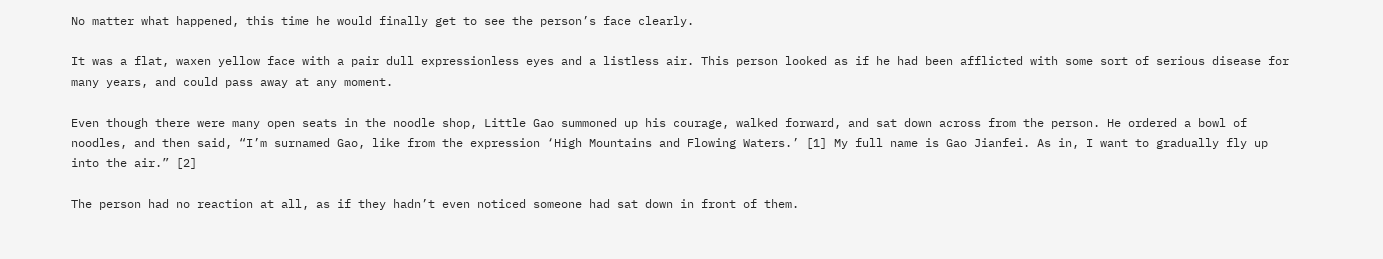No matter what happened, this time he would finally get to see the person’s face clearly.

It was a flat, waxen yellow face with a pair dull expressionless eyes and a listless air. This person looked as if he had been afflicted with some sort of serious disease for many years, and could pass away at any moment.

Even though there were many open seats in the noodle shop, Little Gao summoned up his courage, walked forward, and sat down across from the person. He ordered a bowl of noodles, and then said, “I’m surnamed Gao, like from the expression ‘High Mountains and Flowing Waters.’ [1] My full name is Gao Jianfei. As in, I want to gradually fly up into the air.” [2]

The person had no reaction at all, as if they hadn’t even noticed someone had sat down in front of them.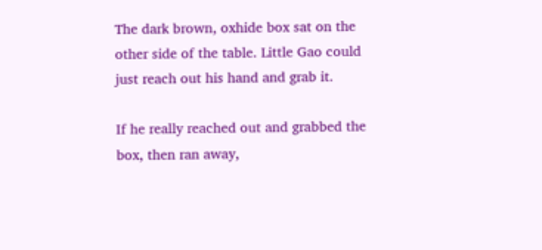The dark brown, oxhide box sat on the other side of the table. Little Gao could just reach out his hand and grab it.

If he really reached out and grabbed the box, then ran away,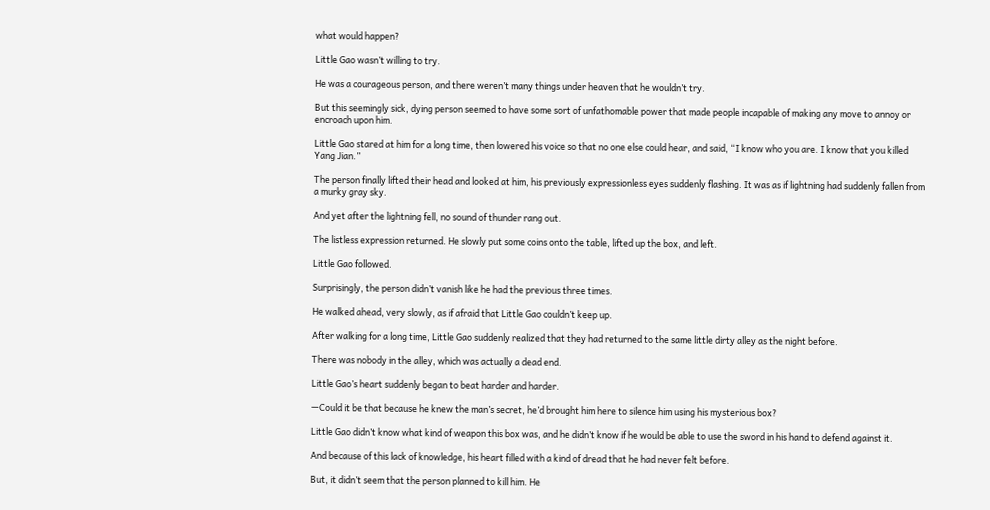what would happen?

Little Gao wasn’t willing to try.

He was a courageous person, and there weren’t many things under heaven that he wouldn’t try.

But this seemingly sick, dying person seemed to have some sort of unfathomable power that made people incapable of making any move to annoy or encroach upon him.

Little Gao stared at him for a long time, then lowered his voice so that no one else could hear, and said, “I know who you are. I know that you killed Yang Jian.”

The person finally lifted their head and looked at him, his previously expressionless eyes suddenly flashing. It was as if lightning had suddenly fallen from a murky gray sky.

And yet after the lightning fell, no sound of thunder rang out.

The listless expression returned. He slowly put some coins onto the table, lifted up the box, and left.

Little Gao followed.

Surprisingly, the person didn’t vanish like he had the previous three times.

He walked ahead, very slowly, as if afraid that Little Gao couldn’t keep up.

After walking for a long time, Little Gao suddenly realized that they had returned to the same little dirty alley as the night before.

There was nobody in the alley, which was actually a dead end.

Little Gao’s heart suddenly began to beat harder and harder.

—Could it be that because he knew the man’s secret, he’d brought him here to silence him using his mysterious box?

Little Gao didn’t know what kind of weapon this box was, and he didn’t know if he would be able to use the sword in his hand to defend against it.

And because of this lack of knowledge, his heart filled with a kind of dread that he had never felt before.

But, it didn’t seem that the person planned to kill him. He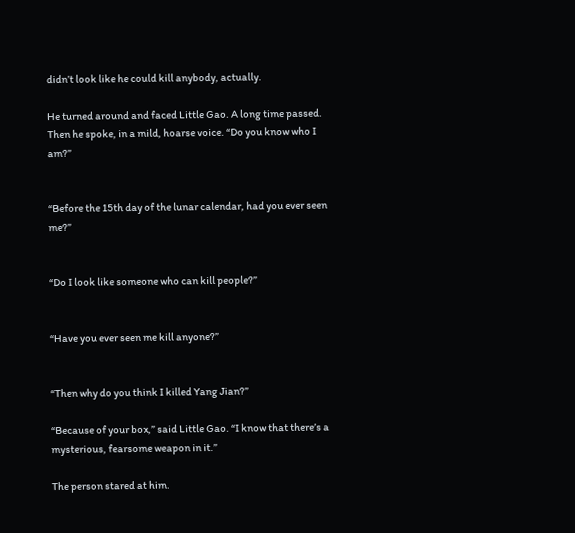didn’t look like he could kill anybody, actually.

He turned around and faced Little Gao. A long time passed. Then he spoke, in a mild, hoarse voice. “Do you know who I am?”


“Before the 15th day of the lunar calendar, had you ever seen me?”


“Do I look like someone who can kill people?”


“Have you ever seen me kill anyone?”


“Then why do you think I killed Yang Jian?”

“Because of your box,” said Little Gao. “I know that there’s a mysterious, fearsome weapon in it.”

The person stared at him.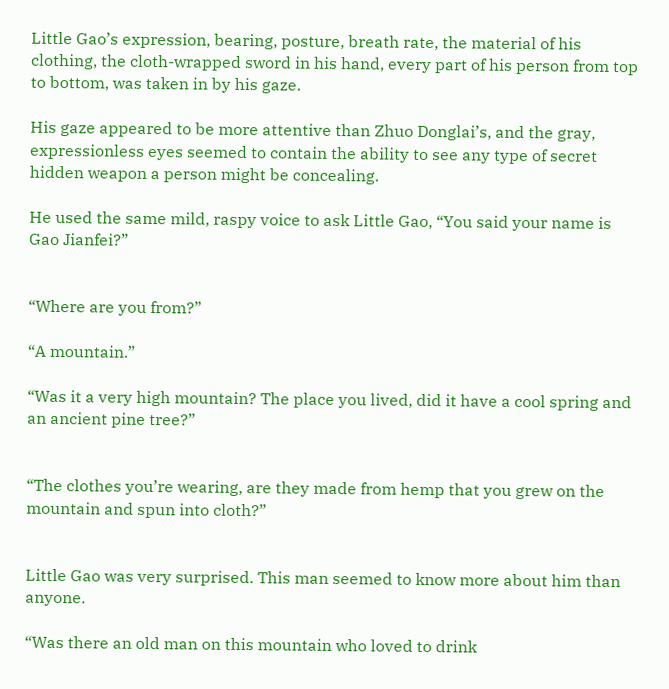Little Gao’s expression, bearing, posture, breath rate, the material of his clothing, the cloth-wrapped sword in his hand, every part of his person from top to bottom, was taken in by his gaze.

His gaze appeared to be more attentive than Zhuo Donglai’s, and the gray, expressionless eyes seemed to contain the ability to see any type of secret hidden weapon a person might be concealing.

He used the same mild, raspy voice to ask Little Gao, “You said your name is Gao Jianfei?”


“Where are you from?”

“A mountain.”

“Was it a very high mountain? The place you lived, did it have a cool spring and an ancient pine tree?”


“The clothes you’re wearing, are they made from hemp that you grew on the mountain and spun into cloth?”


Little Gao was very surprised. This man seemed to know more about him than anyone.

“Was there an old man on this mountain who loved to drink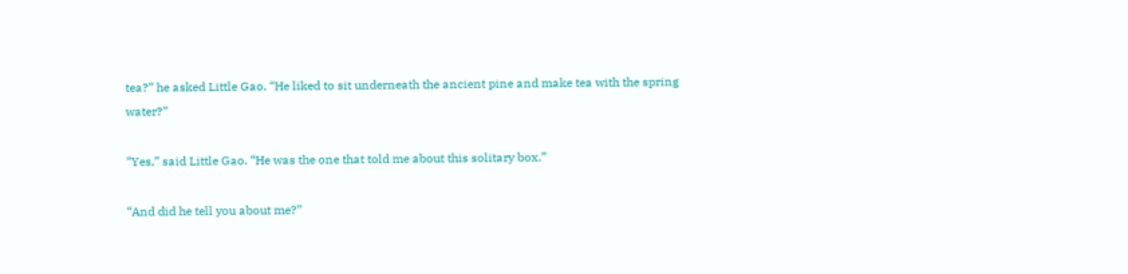tea?” he asked Little Gao. “He liked to sit underneath the ancient pine and make tea with the spring water?”

“Yes,” said Little Gao. “He was the one that told me about this solitary box.”

“And did he tell you about me?”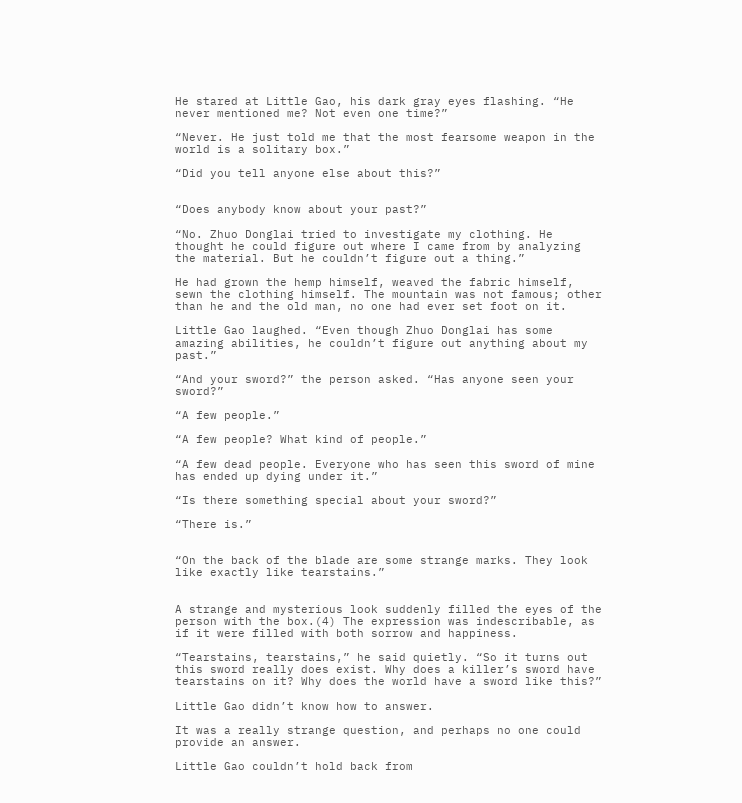He stared at Little Gao, his dark gray eyes flashing. “He never mentioned me? Not even one time?”

“Never. He just told me that the most fearsome weapon in the world is a solitary box.”

“Did you tell anyone else about this?”


“Does anybody know about your past?”

“No. Zhuo Donglai tried to investigate my clothing. He thought he could figure out where I came from by analyzing the material. But he couldn’t figure out a thing.”

He had grown the hemp himself, weaved the fabric himself, sewn the clothing himself. The mountain was not famous; other than he and the old man, no one had ever set foot on it.

Little Gao laughed. “Even though Zhuo Donglai has some amazing abilities, he couldn’t figure out anything about my past.”

“And your sword?” the person asked. “Has anyone seen your sword?”

“A few people.”

“A few people? What kind of people.”

“A few dead people. Everyone who has seen this sword of mine has ended up dying under it.”

“Is there something special about your sword?”

“There is.”


“On the back of the blade are some strange marks. They look like exactly like tearstains.”


A strange and mysterious look suddenly filled the eyes of the person with the box.(4) The expression was indescribable, as if it were filled with both sorrow and happiness.

“Tearstains, tearstains,” he said quietly. “So it turns out this sword really does exist. Why does a killer’s sword have tearstains on it? Why does the world have a sword like this?”

Little Gao didn’t know how to answer.

It was a really strange question, and perhaps no one could provide an answer.

Little Gao couldn’t hold back from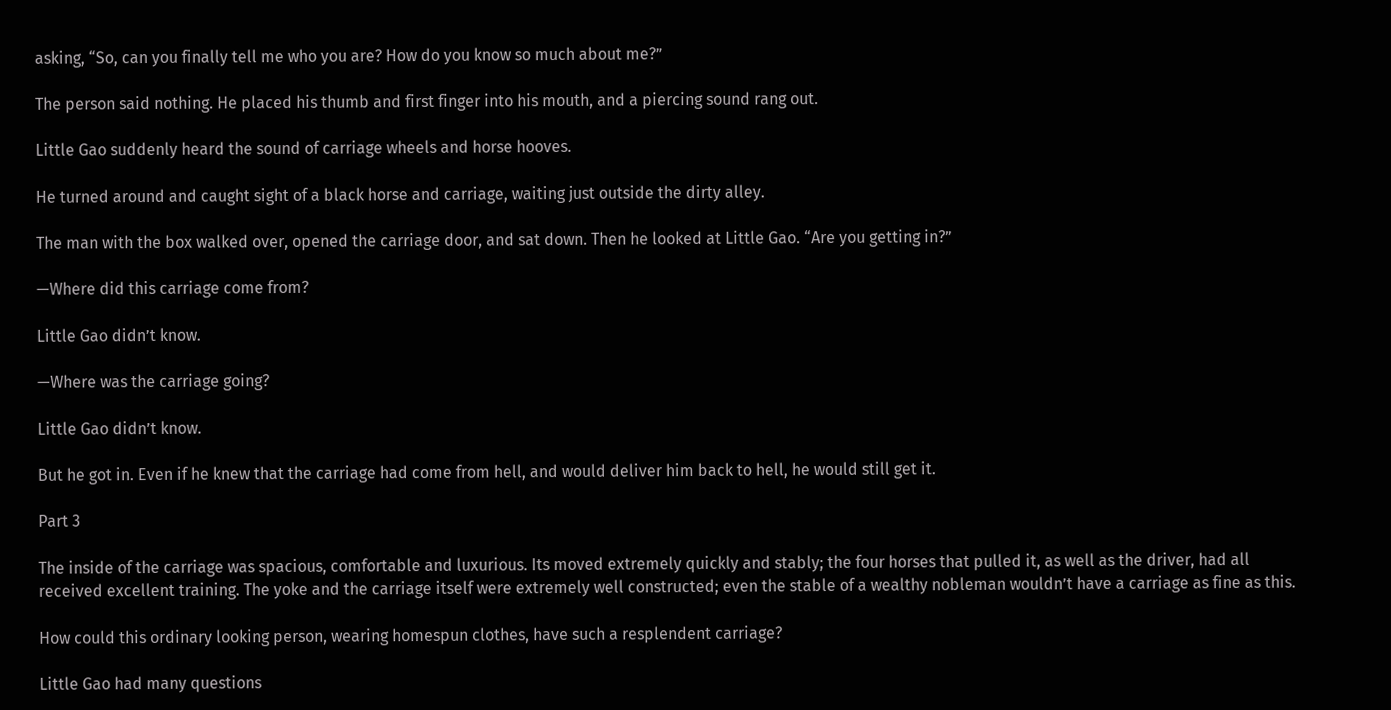asking, “So, can you finally tell me who you are? How do you know so much about me?”

The person said nothing. He placed his thumb and first finger into his mouth, and a piercing sound rang out.

Little Gao suddenly heard the sound of carriage wheels and horse hooves.

He turned around and caught sight of a black horse and carriage, waiting just outside the dirty alley.

The man with the box walked over, opened the carriage door, and sat down. Then he looked at Little Gao. “Are you getting in?”

—Where did this carriage come from?

Little Gao didn’t know.

—Where was the carriage going?

Little Gao didn’t know.

But he got in. Even if he knew that the carriage had come from hell, and would deliver him back to hell, he would still get it.

Part 3

The inside of the carriage was spacious, comfortable and luxurious. Its moved extremely quickly and stably; the four horses that pulled it, as well as the driver, had all received excellent training. The yoke and the carriage itself were extremely well constructed; even the stable of a wealthy nobleman wouldn’t have a carriage as fine as this.

How could this ordinary looking person, wearing homespun clothes, have such a resplendent carriage?

Little Gao had many questions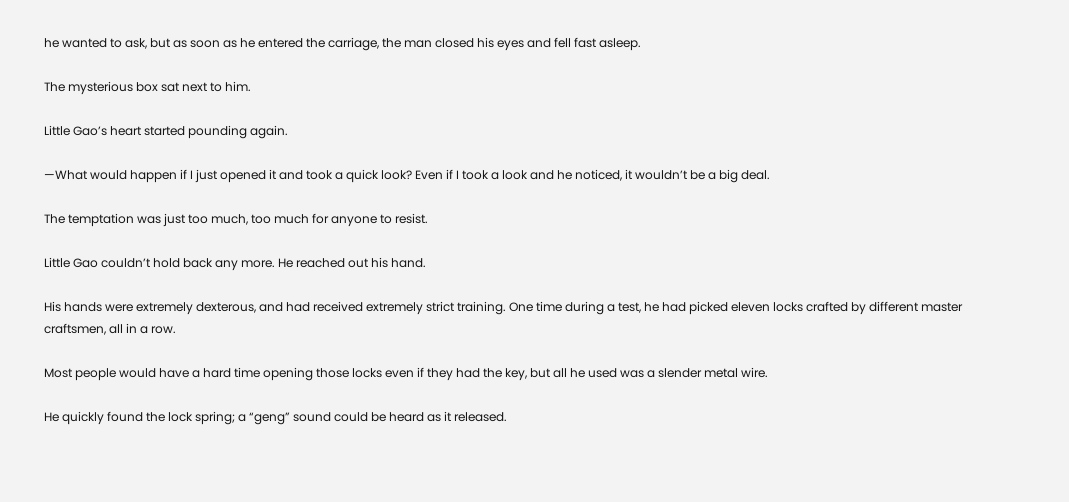he wanted to ask, but as soon as he entered the carriage, the man closed his eyes and fell fast asleep.

The mysterious box sat next to him.

Little Gao’s heart started pounding again.

—What would happen if I just opened it and took a quick look? Even if I took a look and he noticed, it wouldn’t be a big deal.

The temptation was just too much, too much for anyone to resist.

Little Gao couldn’t hold back any more. He reached out his hand.

His hands were extremely dexterous, and had received extremely strict training. One time during a test, he had picked eleven locks crafted by different master craftsmen, all in a row.

Most people would have a hard time opening those locks even if they had the key, but all he used was a slender metal wire.

He quickly found the lock spring; a “geng” sound could be heard as it released.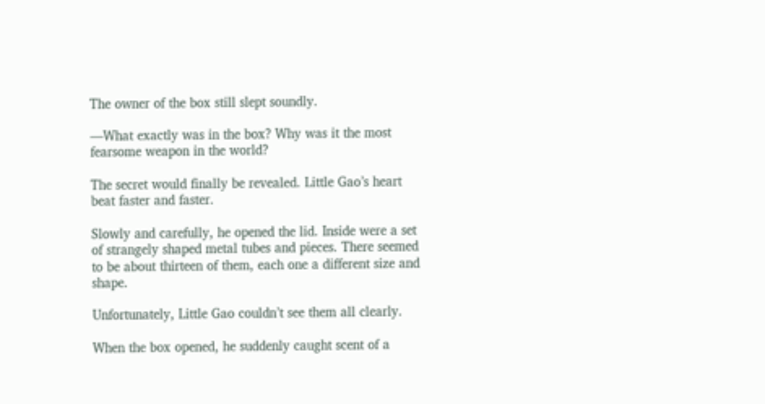The owner of the box still slept soundly.

—What exactly was in the box? Why was it the most fearsome weapon in the world?

The secret would finally be revealed. Little Gao’s heart beat faster and faster.

Slowly and carefully, he opened the lid. Inside were a set of strangely shaped metal tubes and pieces. There seemed to be about thirteen of them, each one a different size and shape.

Unfortunately, Little Gao couldn’t see them all clearly.

When the box opened, he suddenly caught scent of a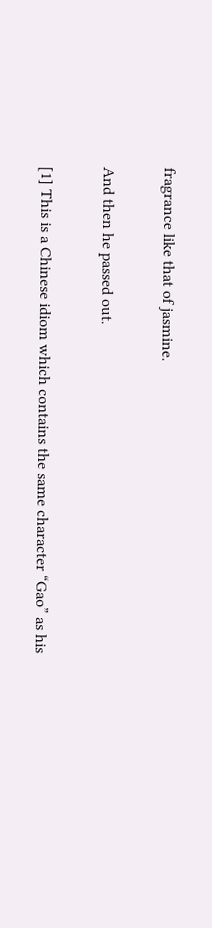fragrance like that of jasmine.

And then he passed out.

[1] This is a Chinese idiom which contains the same character “Gao” as his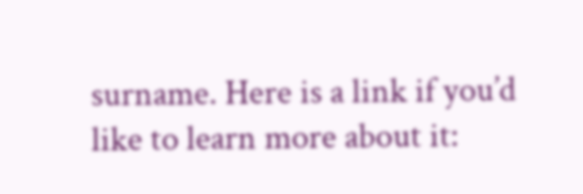surname. Here is a link if you’d like to learn more about it: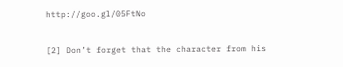http://goo.gl/05FtNo

[2] Don’t forget that the character from his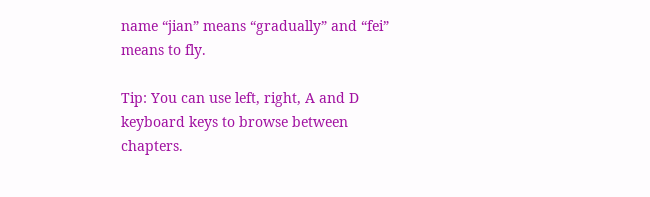name “jian” means “gradually” and “fei” means to fly.

Tip: You can use left, right, A and D keyboard keys to browse between chapters.